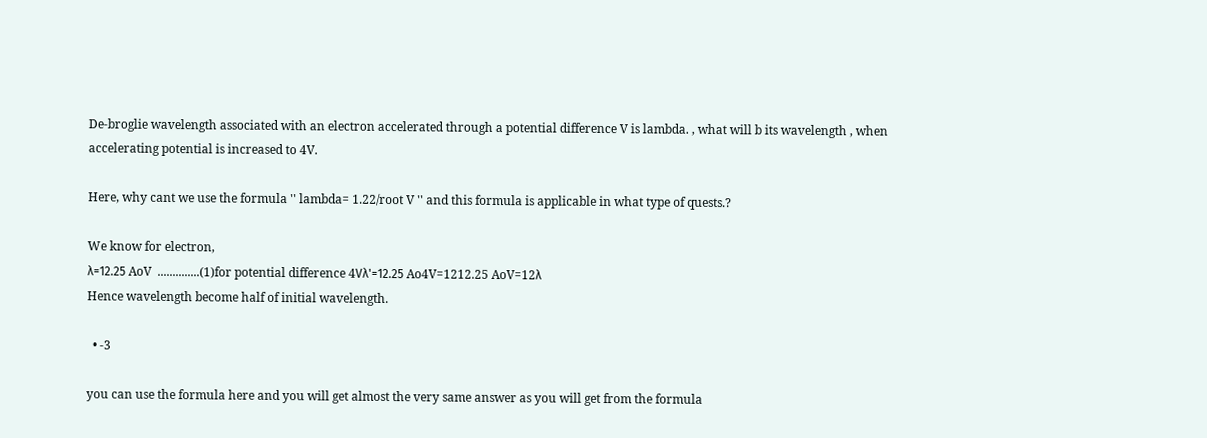De-broglie wavelength associated with an electron accelerated through a potential difference V is lambda. , what will b its wavelength , when accelerating potential is increased to 4V.

Here, why cant we use the formula '' lambda= 1.22/root V '' and this formula is applicable in what type of quests.?

We know for electron,
λ=12.25 AoV  ..............(1)for potential difference 4Vλ'=12.25 Ao4V=1212.25 AoV=12λ
Hence wavelength become half of initial wavelength.

  • -3

you can use the formula here and you will get almost the very same answer as you will get from the formula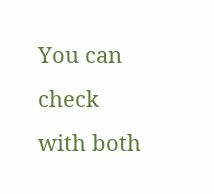You can check with both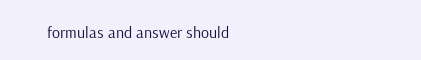formulas and answer should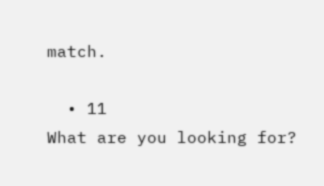match.

  • 11
What are you looking for?